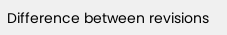Difference between revisions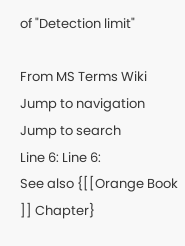of "Detection limit"

From MS Terms Wiki
Jump to navigation Jump to search
Line 6: Line 6:
See also {[[Orange Book ]] Chapter}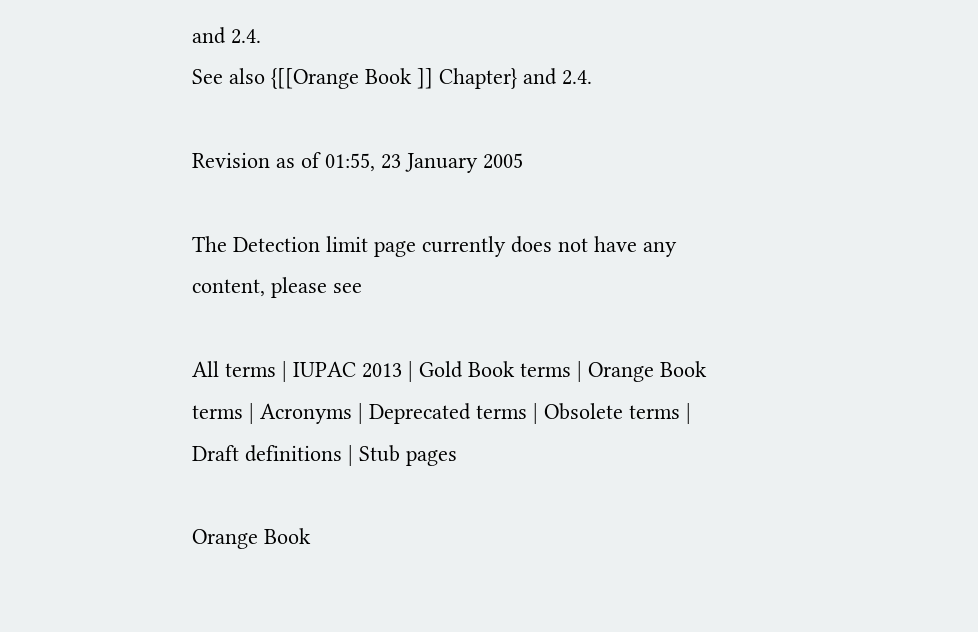and 2.4.
See also {[[Orange Book ]] Chapter} and 2.4.

Revision as of 01:55, 23 January 2005

The Detection limit page currently does not have any content, please see

All terms | IUPAC 2013 | Gold Book terms | Orange Book terms | Acronyms | Deprecated terms | Obsolete terms | Draft definitions | Stub pages

Orange Book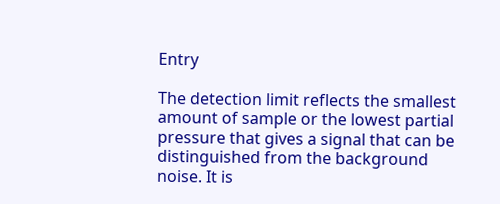Entry

The detection limit reflects the smallest amount of sample or the lowest partial pressure that gives a signal that can be distinguished from the background noise. It is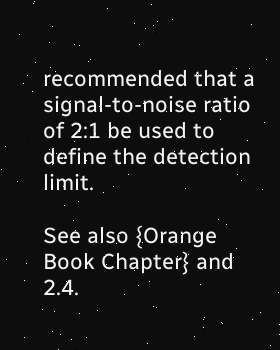recommended that a signal-to-noise ratio of 2:1 be used to define the detection limit.

See also {Orange Book Chapter} and 2.4.